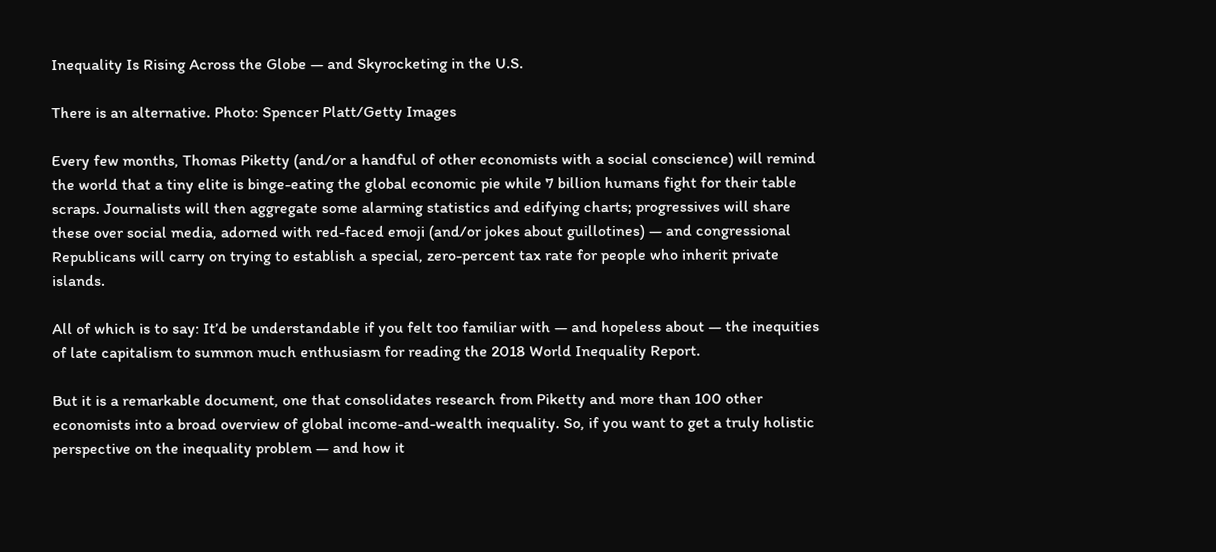Inequality Is Rising Across the Globe — and Skyrocketing in the U.S.

There is an alternative. Photo: Spencer Platt/Getty Images

Every few months, Thomas Piketty (and/or a handful of other economists with a social conscience) will remind the world that a tiny elite is binge-eating the global economic pie while 7 billion humans fight for their table scraps. Journalists will then aggregate some alarming statistics and edifying charts; progressives will share these over social media, adorned with red-faced emoji (and/or jokes about guillotines) — and congressional Republicans will carry on trying to establish a special, zero-percent tax rate for people who inherit private islands.

All of which is to say: It’d be understandable if you felt too familiar with — and hopeless about — the inequities of late capitalism to summon much enthusiasm for reading the 2018 World Inequality Report.

But it is a remarkable document, one that consolidates research from Piketty and more than 100 other economists into a broad overview of global income-and-wealth inequality. So, if you want to get a truly holistic perspective on the inequality problem — and how it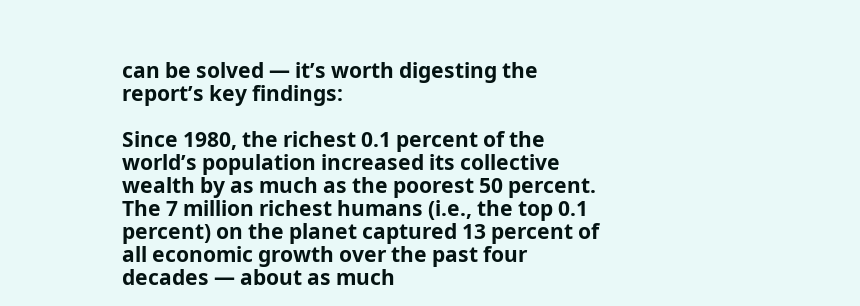can be solved — it’s worth digesting the report’s key findings:

Since 1980, the richest 0.1 percent of the world’s population increased its collective wealth by as much as the poorest 50 percent.
The 7 million richest humans (i.e., the top 0.1 percent) on the planet captured 13 percent of all economic growth over the past four decades — about as much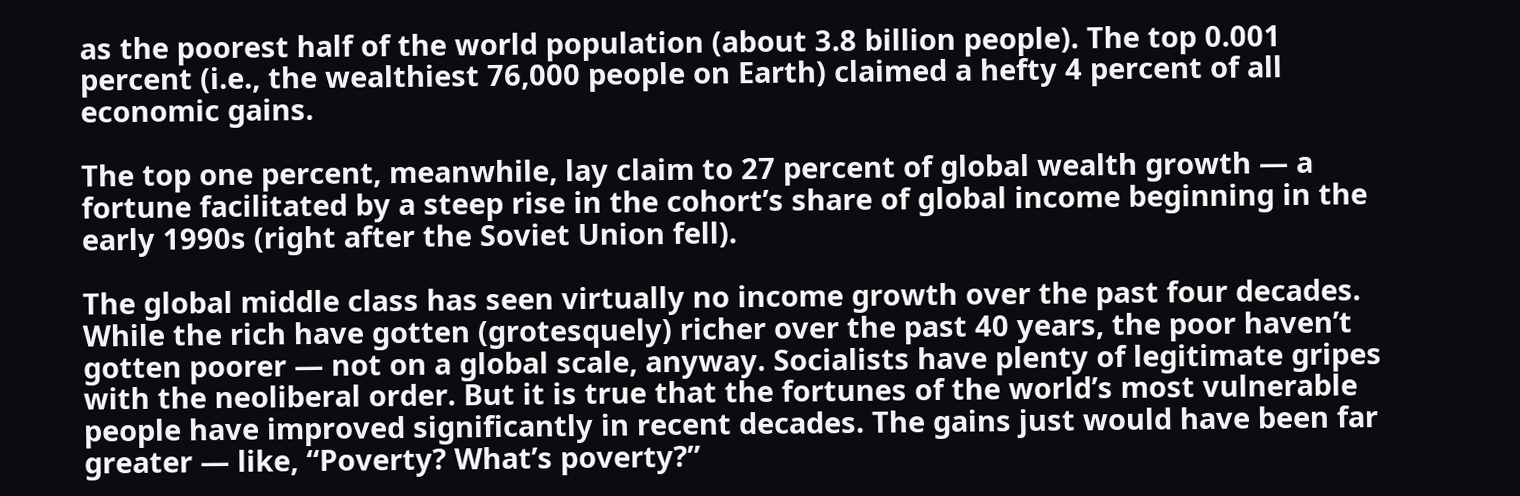as the poorest half of the world population (about 3.8 billion people). The top 0.001 percent (i.e., the wealthiest 76,000 people on Earth) claimed a hefty 4 percent of all economic gains.

The top one percent, meanwhile, lay claim to 27 percent of global wealth growth — a fortune facilitated by a steep rise in the cohort’s share of global income beginning in the early 1990s (right after the Soviet Union fell).

The global middle class has seen virtually no income growth over the past four decades.
While the rich have gotten (grotesquely) richer over the past 40 years, the poor haven’t gotten poorer — not on a global scale, anyway. Socialists have plenty of legitimate gripes with the neoliberal order. But it is true that the fortunes of the world’s most vulnerable people have improved significantly in recent decades. The gains just would have been far greater — like, “Poverty? What’s poverty?”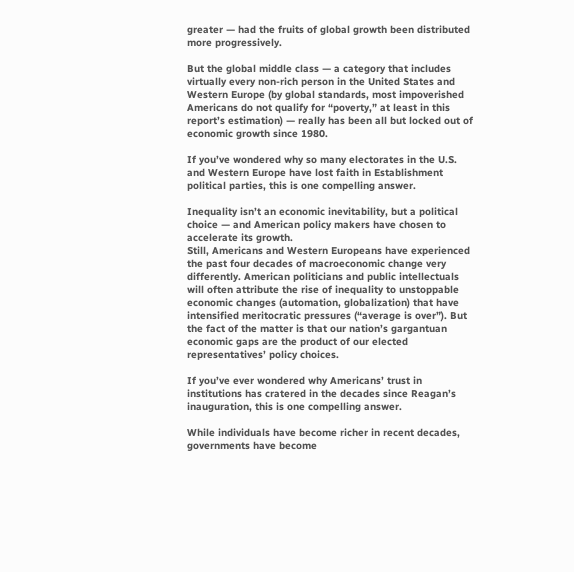greater — had the fruits of global growth been distributed more progressively.

But the global middle class — a category that includes virtually every non-rich person in the United States and Western Europe (by global standards, most impoverished Americans do not qualify for “poverty,” at least in this report’s estimation) — really has been all but locked out of economic growth since 1980.

If you’ve wondered why so many electorates in the U.S. and Western Europe have lost faith in Establishment political parties, this is one compelling answer.

Inequality isn’t an economic inevitability, but a political choice — and American policy makers have chosen to accelerate its growth.
Still, Americans and Western Europeans have experienced the past four decades of macroeconomic change very differently. American politicians and public intellectuals will often attribute the rise of inequality to unstoppable economic changes (automation, globalization) that have intensified meritocratic pressures (“average is over”). But the fact of the matter is that our nation’s gargantuan economic gaps are the product of our elected representatives’ policy choices.

If you’ve ever wondered why Americans’ trust in institutions has cratered in the decades since Reagan’s inauguration, this is one compelling answer.

While individuals have become richer in recent decades, governments have become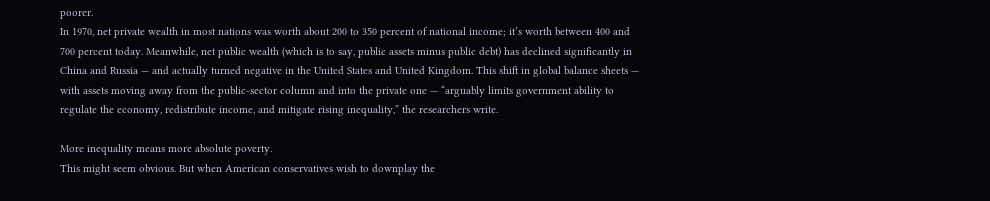poorer.
In 1970, net private wealth in most nations was worth about 200 to 350 percent of national income; it’s worth between 400 and 700 percent today. Meanwhile, net public wealth (which is to say, public assets minus public debt) has declined significantly in China and Russia — and actually turned negative in the United States and United Kingdom. This shift in global balance sheets — with assets moving away from the public-sector column and into the private one — “arguably limits government ability to regulate the economy, redistribute income, and mitigate rising inequality,” the researchers write.

More inequality means more absolute poverty.
This might seem obvious. But when American conservatives wish to downplay the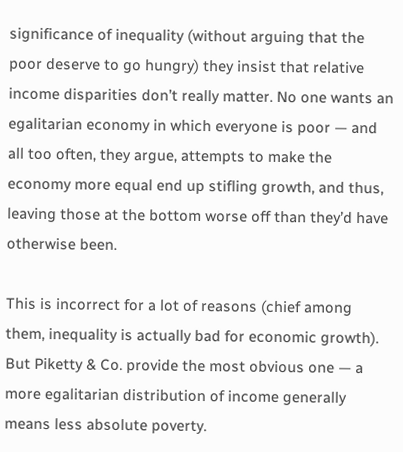significance of inequality (without arguing that the poor deserve to go hungry) they insist that relative income disparities don’t really matter. No one wants an egalitarian economy in which everyone is poor — and all too often, they argue, attempts to make the economy more equal end up stifling growth, and thus, leaving those at the bottom worse off than they’d have otherwise been.

This is incorrect for a lot of reasons (chief among them, inequality is actually bad for economic growth). But Piketty & Co. provide the most obvious one — a more egalitarian distribution of income generally means less absolute poverty.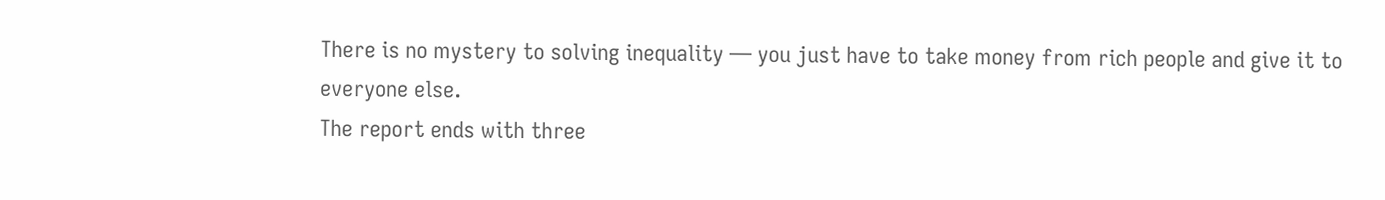There is no mystery to solving inequality — you just have to take money from rich people and give it to everyone else.
The report ends with three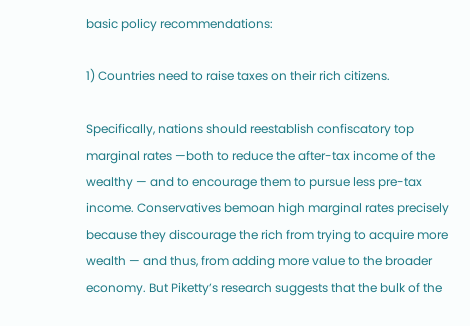basic policy recommendations:

1) Countries need to raise taxes on their rich citizens.

Specifically, nations should reestablish confiscatory top marginal rates —both to reduce the after-tax income of the wealthy — and to encourage them to pursue less pre-tax income. Conservatives bemoan high marginal rates precisely because they discourage the rich from trying to acquire more wealth — and thus, from adding more value to the broader economy. But Piketty’s research suggests that the bulk of the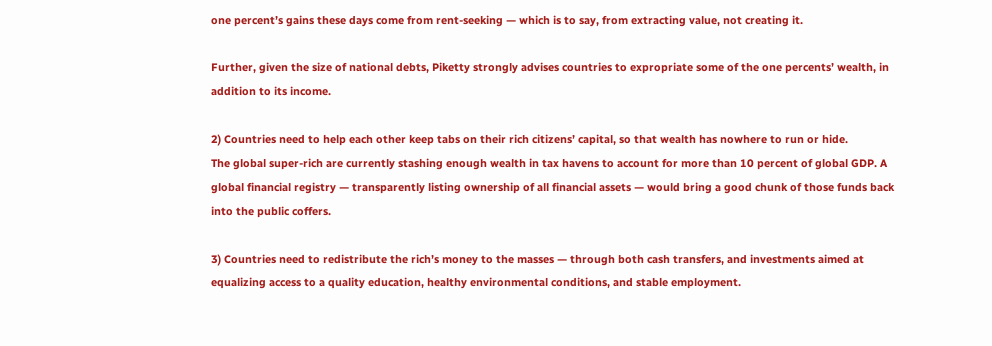one percent’s gains these days come from rent-seeking — which is to say, from extracting value, not creating it.

Further, given the size of national debts, Piketty strongly advises countries to expropriate some of the one percents’ wealth, in addition to its income.

2) Countries need to help each other keep tabs on their rich citizens’ capital, so that wealth has nowhere to run or hide.
The global super-rich are currently stashing enough wealth in tax havens to account for more than 10 percent of global GDP. A global financial registry — transparently listing ownership of all financial assets — would bring a good chunk of those funds back into the public coffers.

3) Countries need to redistribute the rich’s money to the masses — through both cash transfers, and investments aimed at equalizing access to a quality education, healthy environmental conditions, and stable employment.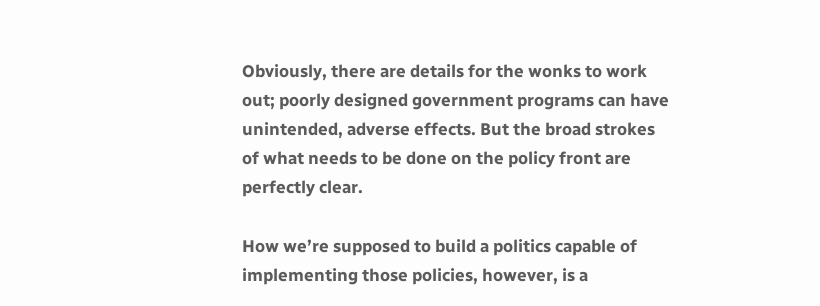Obviously, there are details for the wonks to work out; poorly designed government programs can have unintended, adverse effects. But the broad strokes of what needs to be done on the policy front are perfectly clear.

How we’re supposed to build a politics capable of implementing those policies, however, is a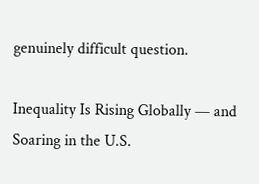genuinely difficult question.

Inequality Is Rising Globally — and Soaring in the U.S.